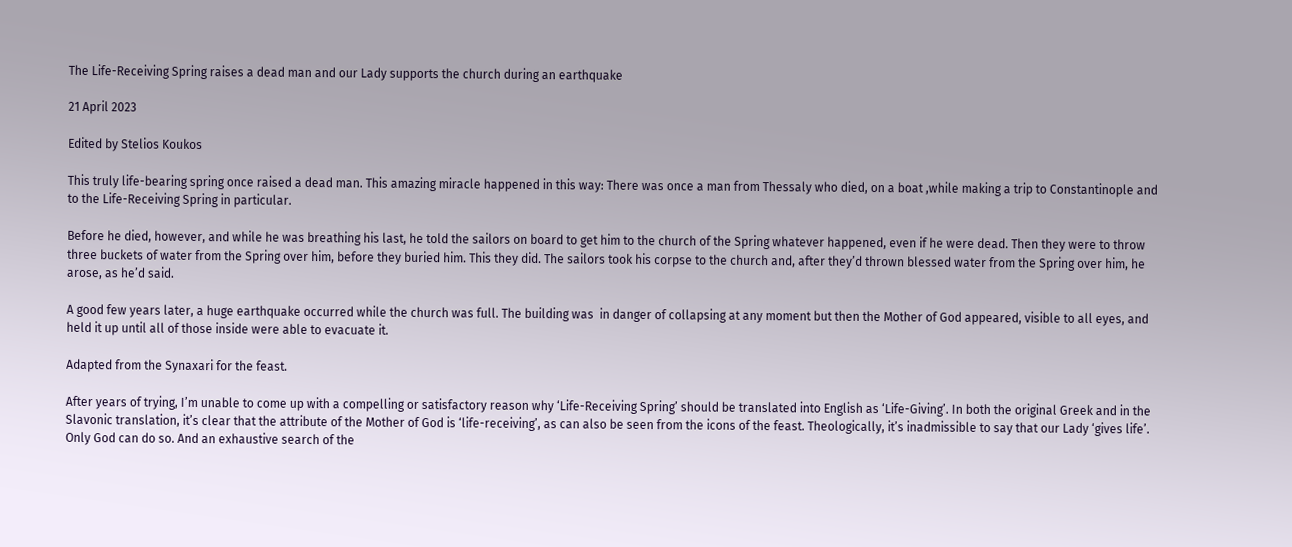The Life-Receiving Spring raises a dead man and our Lady supports the church during an earthquake

21 April 2023

Edited by Stelios Koukos

This truly life-bearing spring once raised a dead man. This amazing miracle happened in this way: There was once a man from Thessaly who died, on a boat ,while making a trip to Constantinople and to the Life-Receiving Spring in particular.

Before he died, however, and while he was breathing his last, he told the sailors on board to get him to the church of the Spring whatever happened, even if he were dead. Then they were to throw three buckets of water from the Spring over him, before they buried him. This they did. The sailors took his corpse to the church and, after they’d thrown blessed water from the Spring over him, he arose, as he’d said.

A good few years later, a huge earthquake occurred while the church was full. The building was  in danger of collapsing at any moment but then the Mother of God appeared, visible to all eyes, and held it up until all of those inside were able to evacuate it.

Adapted from the Synaxari for the feast.

After years of trying, I’m unable to come up with a compelling or satisfactory reason why ‘Life-Receiving Spring’ should be translated into English as ‘Life-Giving’. In both the original Greek and in the Slavonic translation, it’s clear that the attribute of the Mother of God is ‘life-receiving’, as can also be seen from the icons of the feast. Theologically, it’s inadmissible to say that our Lady ‘gives life’. Only God can do so. And an exhaustive search of the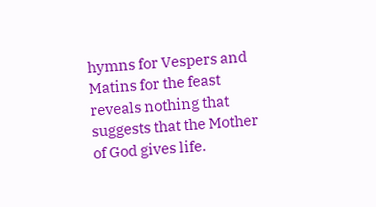hymns for Vespers and Matins for the feast reveals nothing that suggests that the Mother of God gives life.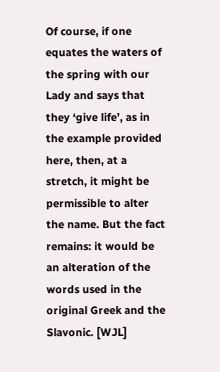Of course, if one equates the waters of the spring with our Lady and says that they ‘give life’, as in the example provided here, then, at a stretch, it might be permissible to alter the name. But the fact remains: it would be an alteration of the words used in the original Greek and the Slavonic. [WJL]